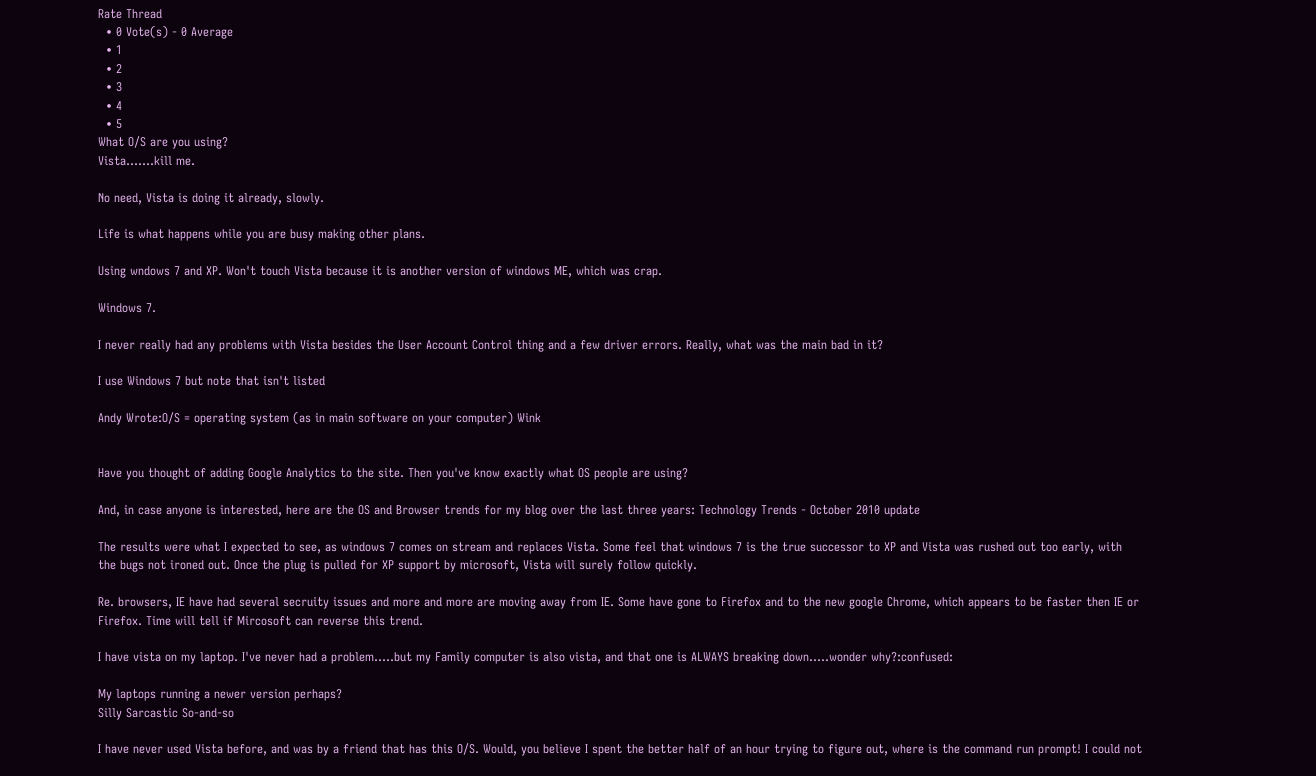Rate Thread
  • 0 Vote(s) - 0 Average
  • 1
  • 2
  • 3
  • 4
  • 5
What O/S are you using?
Vista.......kill me.

No need, Vista is doing it already, slowly.

Life is what happens while you are busy making other plans.

Using wndows 7 and XP. Won't touch Vista because it is another version of windows ME, which was crap.

Windows 7.

I never really had any problems with Vista besides the User Account Control thing and a few driver errors. Really, what was the main bad in it?

I use Windows 7 but note that isn't listed

Andy Wrote:O/S = operating system (as in main software on your computer) Wink


Have you thought of adding Google Analytics to the site. Then you've know exactly what OS people are using?

And, in case anyone is interested, here are the OS and Browser trends for my blog over the last three years: Technology Trends - October 2010 update

The results were what I expected to see, as windows 7 comes on stream and replaces Vista. Some feel that windows 7 is the true successor to XP and Vista was rushed out too early, with the bugs not ironed out. Once the plug is pulled for XP support by microsoft, Vista will surely follow quickly.

Re. browsers, IE have had several secruity issues and more and more are moving away from IE. Some have gone to Firefox and to the new google Chrome, which appears to be faster then IE or Firefox. Time will tell if Mircosoft can reverse this trend.

I have vista on my laptop. I've never had a problem.....but my Family computer is also vista, and that one is ALWAYS breaking down.....wonder why?:confused:

My laptops running a newer version perhaps?
Silly Sarcastic So-and-so

I have never used Vista before, and was by a friend that has this O/S. Would, you believe I spent the better half of an hour trying to figure out, where is the command run prompt! I could not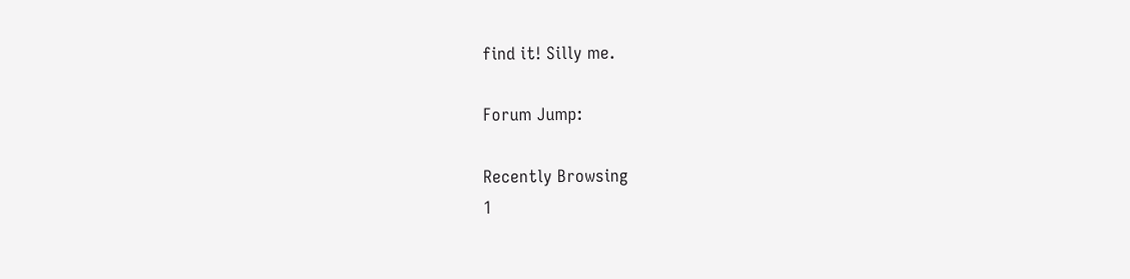find it! Silly me.

Forum Jump:

Recently Browsing
1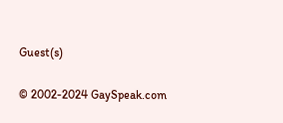Guest(s)

© 2002-2024 GaySpeak.com